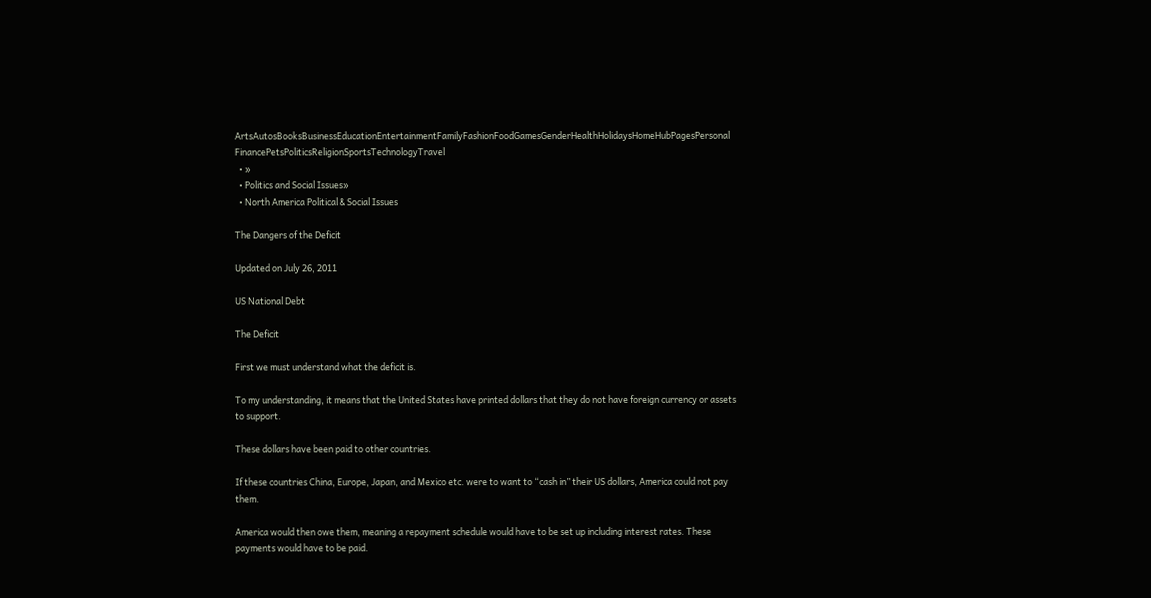ArtsAutosBooksBusinessEducationEntertainmentFamilyFashionFoodGamesGenderHealthHolidaysHomeHubPagesPersonal FinancePetsPoliticsReligionSportsTechnologyTravel
  • »
  • Politics and Social Issues»
  • North America Political & Social Issues

The Dangers of the Deficit

Updated on July 26, 2011

US National Debt

The Deficit

First we must understand what the deficit is.

To my understanding, it means that the United States have printed dollars that they do not have foreign currency or assets to support.

These dollars have been paid to other countries.

If these countries China, Europe, Japan, and Mexico etc. were to want to “cash in” their US dollars, America could not pay them.

America would then owe them, meaning a repayment schedule would have to be set up including interest rates. These payments would have to be paid.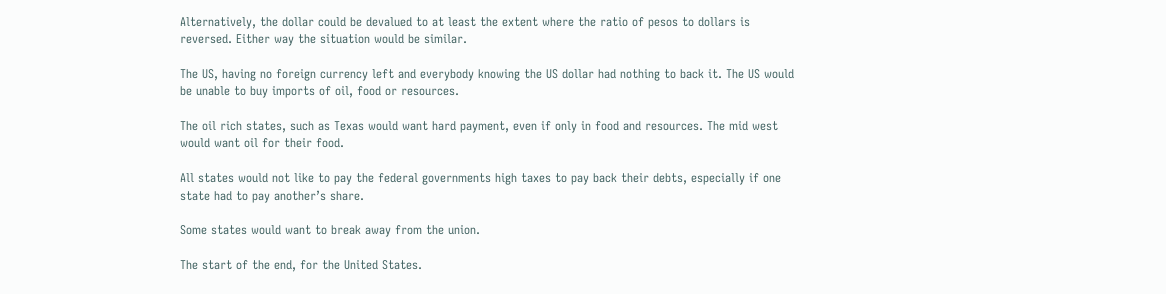Alternatively, the dollar could be devalued to at least the extent where the ratio of pesos to dollars is reversed. Either way the situation would be similar.

The US, having no foreign currency left and everybody knowing the US dollar had nothing to back it. The US would be unable to buy imports of oil, food or resources.

The oil rich states, such as Texas would want hard payment, even if only in food and resources. The mid west would want oil for their food.

All states would not like to pay the federal governments high taxes to pay back their debts, especially if one state had to pay another’s share.

Some states would want to break away from the union.

The start of the end, for the United States.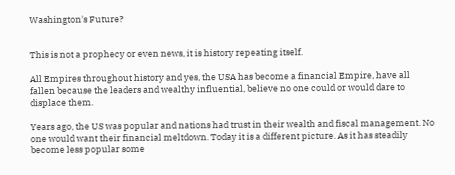Washington's Future?


This is not a prophecy or even news, it is history repeating itself.

All Empires throughout history and yes, the USA has become a financial Empire, have all fallen because the leaders and wealthy influential, believe no one could or would dare to displace them.

Years ago, the US was popular and nations had trust in their wealth and fiscal management. No one would want their financial meltdown. Today it is a different picture. As it has steadily become less popular some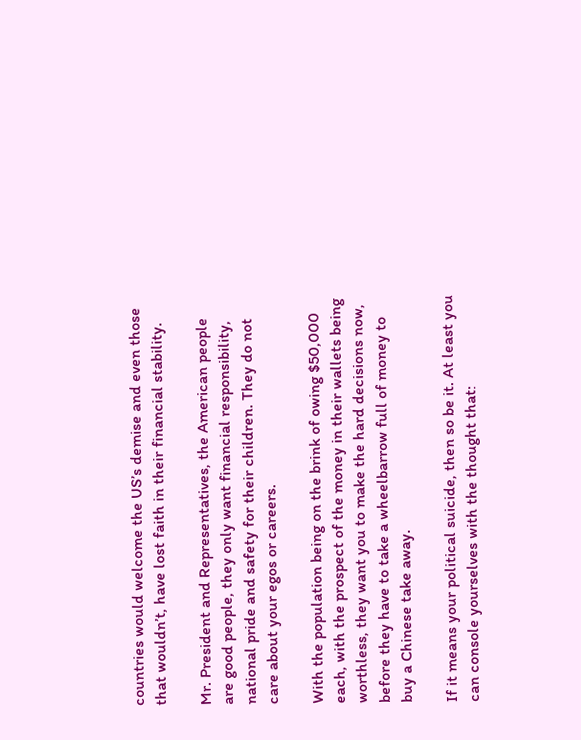countries would welcome the US’s demise and even those that wouldn’t, have lost faith in their financial stability.

Mr. President and Representatives, the American people are good people, they only want financial responsibility, national pride and safety for their children. They do not care about your egos or careers.

With the population being on the brink of owing $50,000 each, with the prospect of the money in their wallets being worthless, they want you to make the hard decisions now, before they have to take a wheelbarrow full of money to buy a Chinese take away.

If it means your political suicide, then so be it. At least you can console yourselves with the thought that: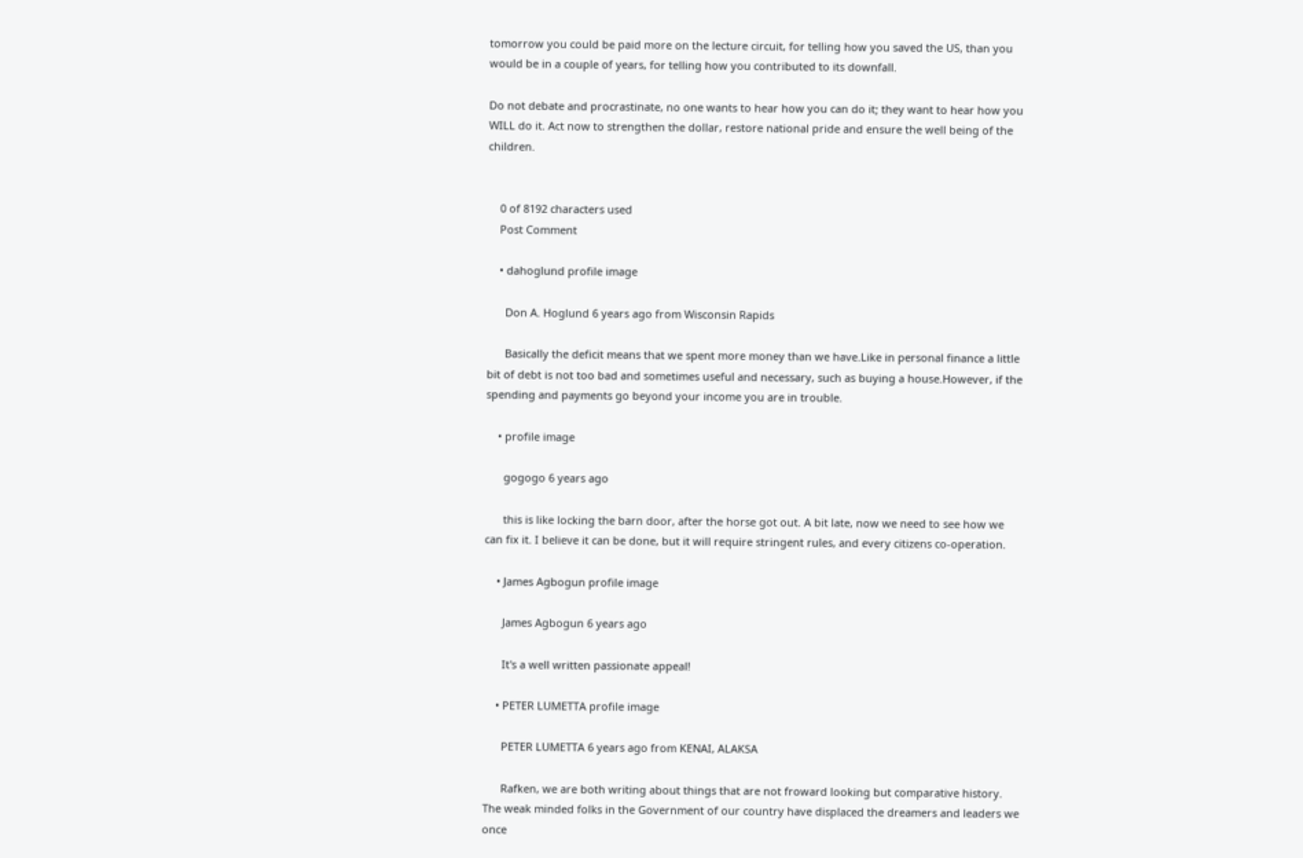tomorrow you could be paid more on the lecture circuit, for telling how you saved the US, than you would be in a couple of years, for telling how you contributed to its downfall.

Do not debate and procrastinate, no one wants to hear how you can do it; they want to hear how you WILL do it. Act now to strengthen the dollar, restore national pride and ensure the well being of the children.


    0 of 8192 characters used
    Post Comment

    • dahoglund profile image

      Don A. Hoglund 6 years ago from Wisconsin Rapids

      Basically the deficit means that we spent more money than we have.Like in personal finance a little bit of debt is not too bad and sometimes useful and necessary, such as buying a house.However, if the spending and payments go beyond your income you are in trouble.

    • profile image

      gogogo 6 years ago

      this is like locking the barn door, after the horse got out. A bit late, now we need to see how we can fix it. I believe it can be done, but it will require stringent rules, and every citizens co-operation.

    • James Agbogun profile image

      James Agbogun 6 years ago

      It's a well written passionate appeal!

    • PETER LUMETTA profile image

      PETER LUMETTA 6 years ago from KENAI, ALAKSA

      Rafken, we are both writing about things that are not froward looking but comparative history. The weak minded folks in the Government of our country have displaced the dreamers and leaders we once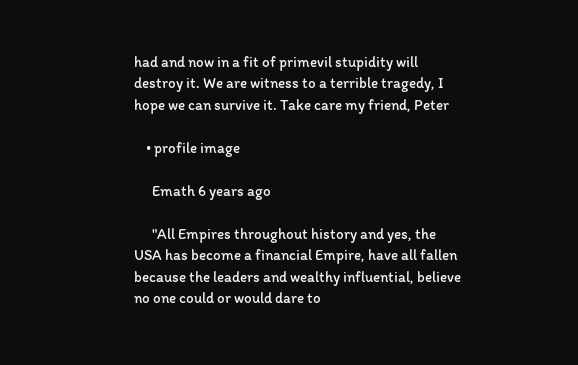had and now in a fit of primevil stupidity will destroy it. We are witness to a terrible tragedy, I hope we can survive it. Take care my friend, Peter

    • profile image

      Emath 6 years ago

      "All Empires throughout history and yes, the USA has become a financial Empire, have all fallen because the leaders and wealthy influential, believe no one could or would dare to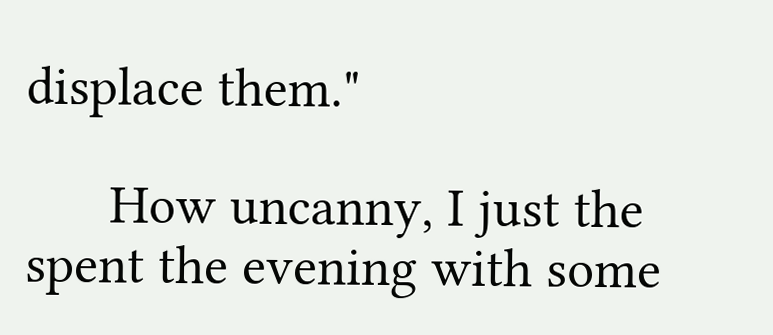displace them."

      How uncanny, I just the spent the evening with some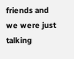friends and we were just talking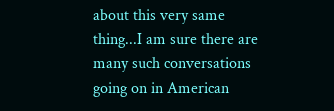about this very same thing...I am sure there are many such conversations going on in American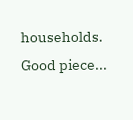households. Good piece...